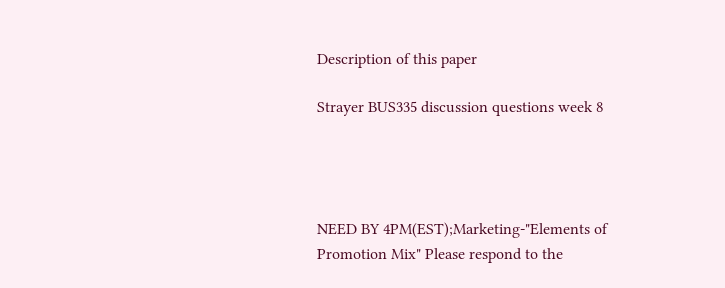Description of this paper

Strayer BUS335 discussion questions week 8




NEED BY 4PM(EST);Marketing-"Elements of Promotion Mix" Please respond to the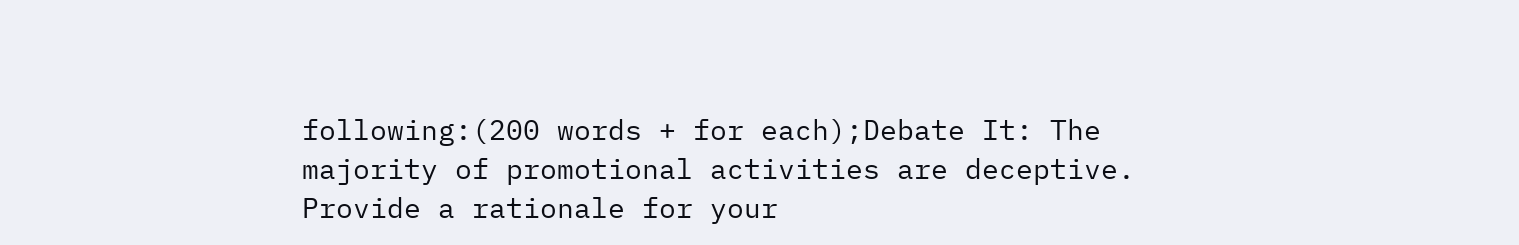following:(200 words + for each);Debate It: The majority of promotional activities are deceptive. Provide a rationale for your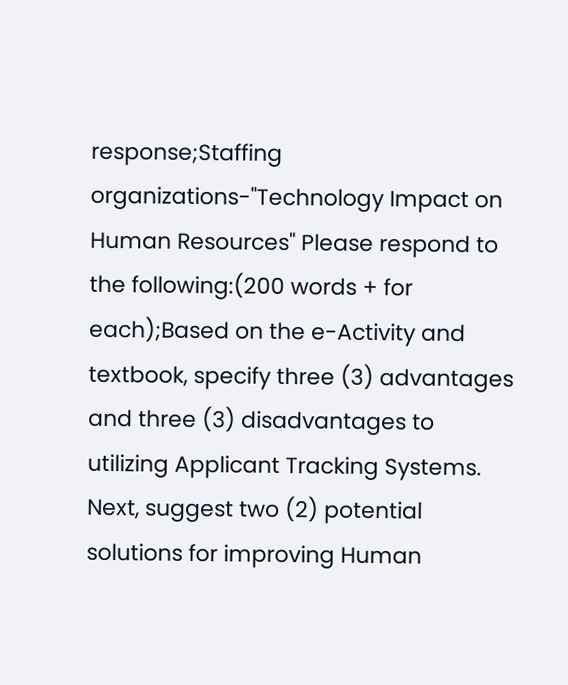response;Staffing organizations-"Technology Impact on Human Resources" Please respond to the following:(200 words + for each);Based on the e-Activity and textbook, specify three (3) advantages and three (3) disadvantages to utilizing Applicant Tracking Systems. Next, suggest two (2) potential solutions for improving Human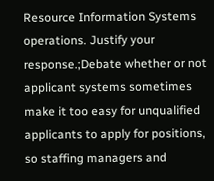Resource Information Systems operations. Justify your response.;Debate whether or not applicant systems sometimes make it too easy for unqualified applicants to apply for positions, so staffing managers and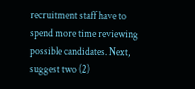recruitment staff have to spend more time reviewing possible candidates. Next, suggest two (2)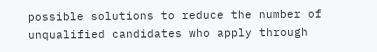possible solutions to reduce the number of unqualified candidates who apply through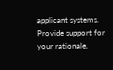applicant systems. Provide support for your rationale.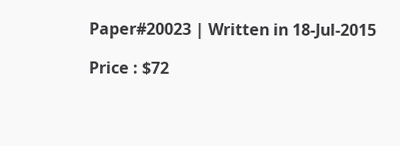Paper#20023 | Written in 18-Jul-2015

Price : $72